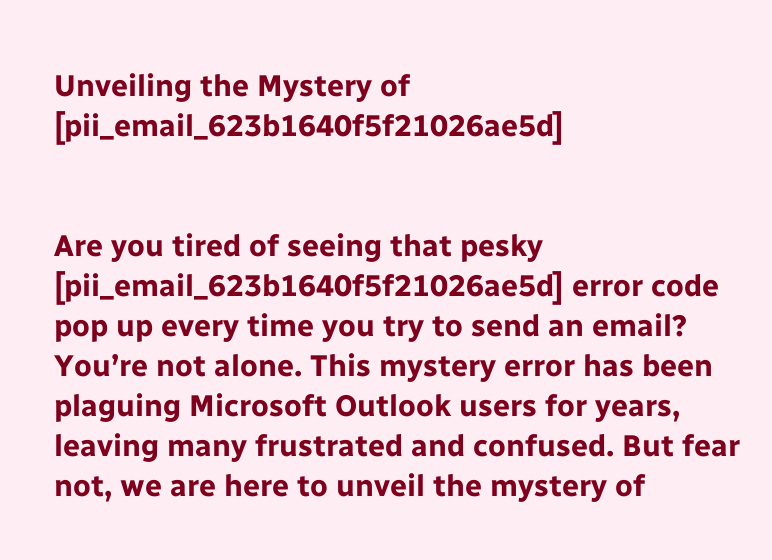Unveiling the Mystery of [pii_email_623b1640f5f21026ae5d]


Are you tired of seeing that pesky [pii_email_623b1640f5f21026ae5d] error code pop up every time you try to send an email? You’re not alone. This mystery error has been plaguing Microsoft Outlook users for years, leaving many frustrated and confused. But fear not, we are here to unveil the mystery of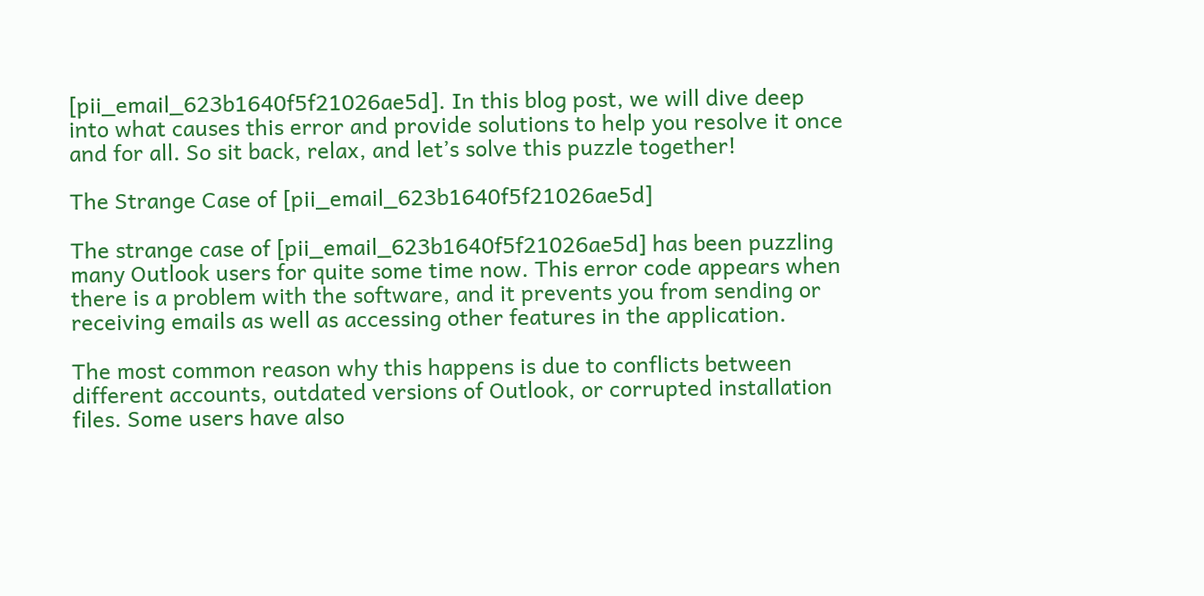[pii_email_623b1640f5f21026ae5d]. In this blog post, we will dive deep into what causes this error and provide solutions to help you resolve it once and for all. So sit back, relax, and let’s solve this puzzle together!

The Strange Case of [pii_email_623b1640f5f21026ae5d]

The strange case of [pii_email_623b1640f5f21026ae5d] has been puzzling many Outlook users for quite some time now. This error code appears when there is a problem with the software, and it prevents you from sending or receiving emails as well as accessing other features in the application.

The most common reason why this happens is due to conflicts between different accounts, outdated versions of Outlook, or corrupted installation files. Some users have also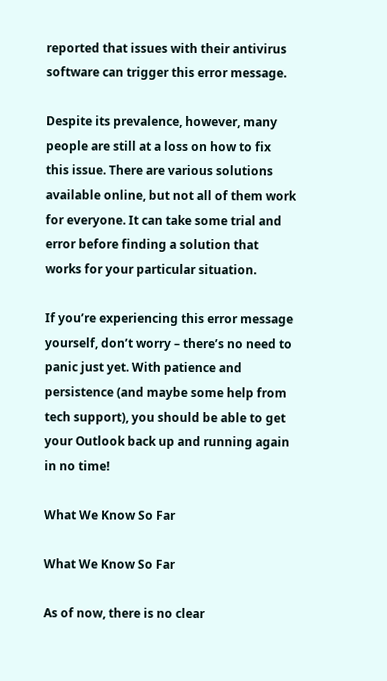reported that issues with their antivirus software can trigger this error message.

Despite its prevalence, however, many people are still at a loss on how to fix this issue. There are various solutions available online, but not all of them work for everyone. It can take some trial and error before finding a solution that works for your particular situation.

If you’re experiencing this error message yourself, don’t worry – there’s no need to panic just yet. With patience and persistence (and maybe some help from tech support), you should be able to get your Outlook back up and running again in no time!

What We Know So Far

What We Know So Far

As of now, there is no clear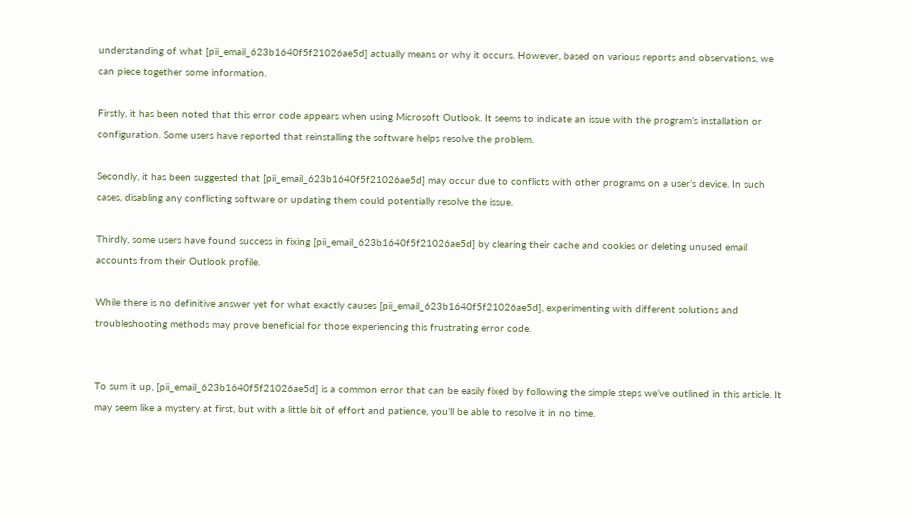understanding of what [pii_email_623b1640f5f21026ae5d] actually means or why it occurs. However, based on various reports and observations, we can piece together some information.

Firstly, it has been noted that this error code appears when using Microsoft Outlook. It seems to indicate an issue with the program’s installation or configuration. Some users have reported that reinstalling the software helps resolve the problem.

Secondly, it has been suggested that [pii_email_623b1640f5f21026ae5d] may occur due to conflicts with other programs on a user’s device. In such cases, disabling any conflicting software or updating them could potentially resolve the issue.

Thirdly, some users have found success in fixing [pii_email_623b1640f5f21026ae5d] by clearing their cache and cookies or deleting unused email accounts from their Outlook profile.

While there is no definitive answer yet for what exactly causes [pii_email_623b1640f5f21026ae5d], experimenting with different solutions and troubleshooting methods may prove beneficial for those experiencing this frustrating error code.


To sum it up, [pii_email_623b1640f5f21026ae5d] is a common error that can be easily fixed by following the simple steps we’ve outlined in this article. It may seem like a mystery at first, but with a little bit of effort and patience, you’ll be able to resolve it in no time.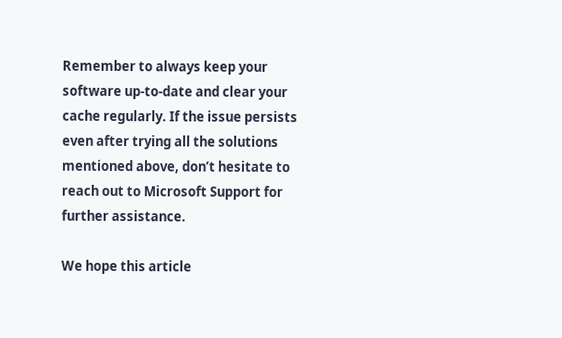Remember to always keep your software up-to-date and clear your cache regularly. If the issue persists even after trying all the solutions mentioned above, don’t hesitate to reach out to Microsoft Support for further assistance.

We hope this article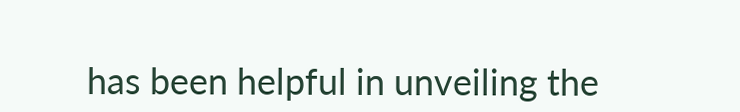has been helpful in unveiling the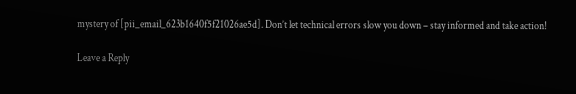mystery of [pii_email_623b1640f5f21026ae5d]. Don’t let technical errors slow you down – stay informed and take action!

Leave a Reply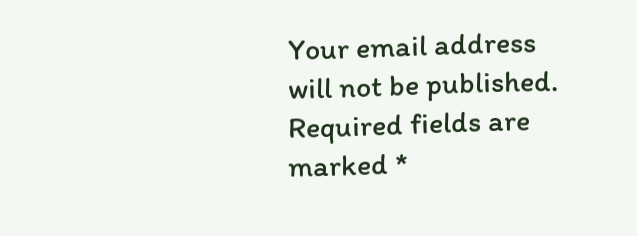Your email address will not be published. Required fields are marked *